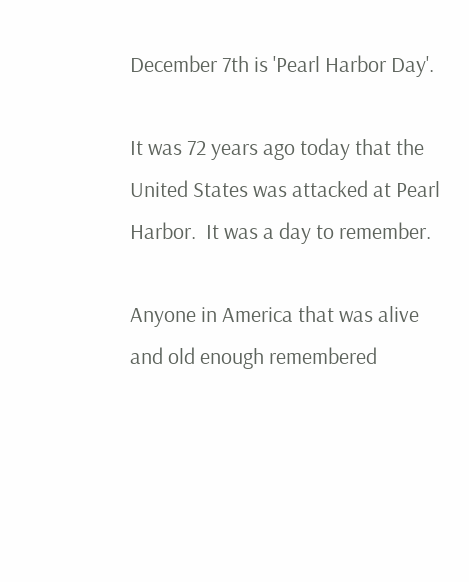December 7th is 'Pearl Harbor Day'.

It was 72 years ago today that the United States was attacked at Pearl Harbor.  It was a day to remember.

Anyone in America that was alive and old enough remembered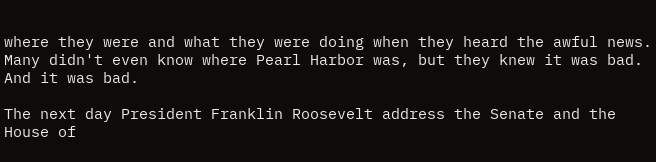where they were and what they were doing when they heard the awful news.  Many didn't even know where Pearl Harbor was, but they knew it was bad.  And it was bad.

The next day President Franklin Roosevelt address the Senate and the House of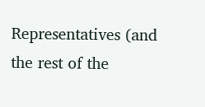Representatives (and the rest of the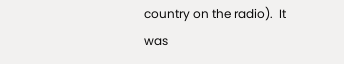country on the radio).  It was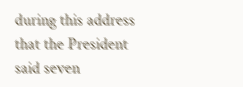during this address that the President said seven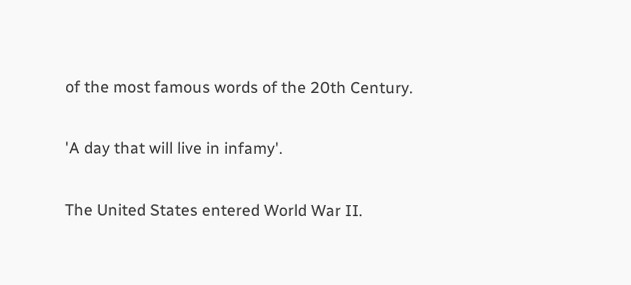of the most famous words of the 20th Century.

'A day that will live in infamy'.

The United States entered World War II.